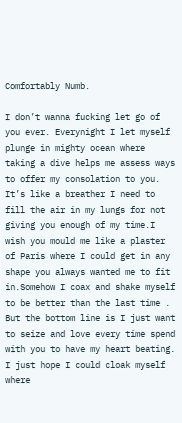Comfortably Numb.

I don’t wanna fucking let go of you ever. Everynight I let myself plunge in mighty ocean where taking a dive helps me assess ways to offer my consolation to you. It’s like a breather I need to fill the air in my lungs for not giving you enough of my time.I wish you mould me like a plaster of Paris where I could get in any shape you always wanted me to fit in.Somehow I coax and shake myself to be better than the last time . But the bottom line is I just want to seize and love every time spend with you to have my heart beating. I just hope I could cloak myself where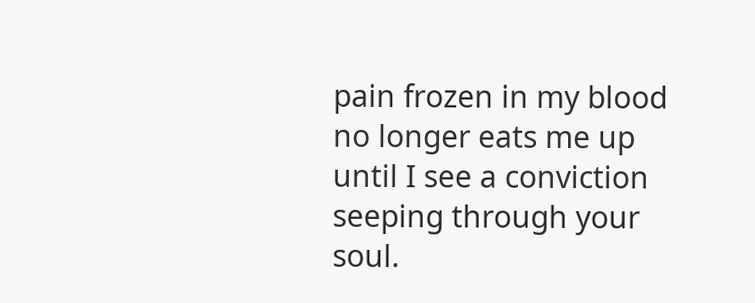pain frozen in my blood no longer eats me up until I see a conviction seeping through your soul.